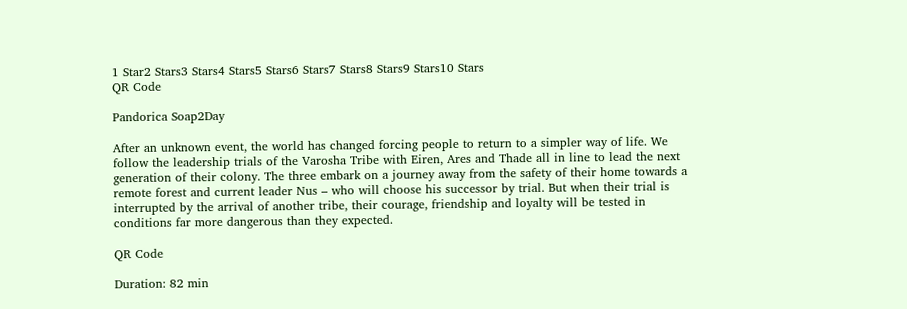1 Star2 Stars3 Stars4 Stars5 Stars6 Stars7 Stars8 Stars9 Stars10 Stars
QR Code

Pandorica Soap2Day

After an unknown event, the world has changed forcing people to return to a simpler way of life. We follow the leadership trials of the Varosha Tribe with Eiren, Ares and Thade all in line to lead the next generation of their colony. The three embark on a journey away from the safety of their home towards a remote forest and current leader Nus – who will choose his successor by trial. But when their trial is interrupted by the arrival of another tribe, their courage, friendship and loyalty will be tested in conditions far more dangerous than they expected.

QR Code

Duration: 82 min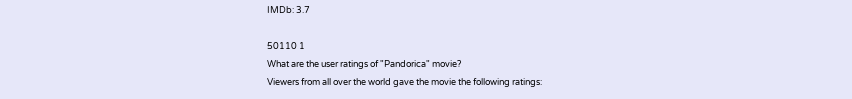IMDb: 3.7

50110 1
What are the user ratings of "Pandorica" movie?
Viewers from all over the world gave the movie the following ratings: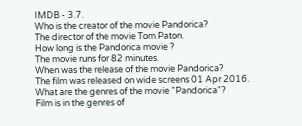IMDB - 3.7.
Who is the creator of the movie Pandorica?
The director of the movie Tom Paton.
How long is the Pandorica movie ?
The movie runs for 82 minutes.
When was the release of the movie Pandorica?
The film was released on wide screens 01 Apr 2016.
What are the genres of the movie "Pandorica"?
Film is in the genres of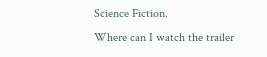Science Fiction.
Where can I watch the trailer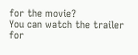for the movie?
You can watch the trailer for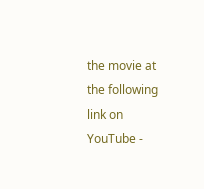the movie at the following link on YouTube -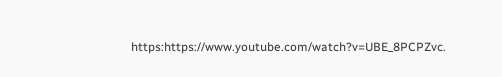https:https://www.youtube.com/watch?v=UBE_8PCPZvc.